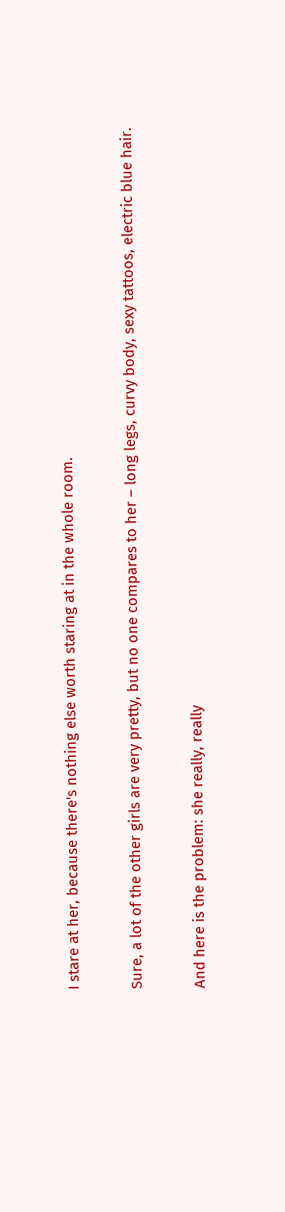I stare at her, because there's nothing else worth staring at in the whole room.

Sure, a lot of the other girls are very pretty, but no one compares to her – long legs, curvy body, sexy tattoos, electric blue hair.

And here is the problem: she really, really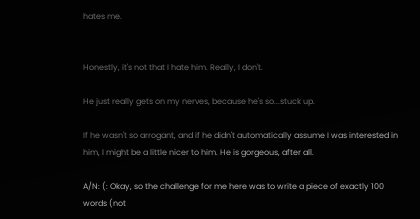hates me.


Honestly, it's not that I hate him. Really, I don't.

He just really gets on my nerves, because he's so...stuck up.

If he wasn't so arrogant, and if he didn't automatically assume I was interested in him, I might be a little nicer to him. He is gorgeous, after all.

A/N: (: Okay, so the challenge for me here was to write a piece of exactly 100 words (not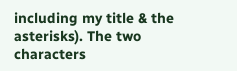including my title & the asterisks). The two characters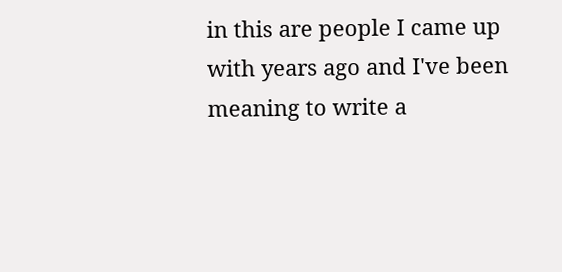in this are people I came up with years ago and I've been meaning to write a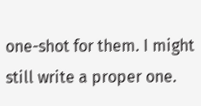one-shot for them. I might still write a proper one.